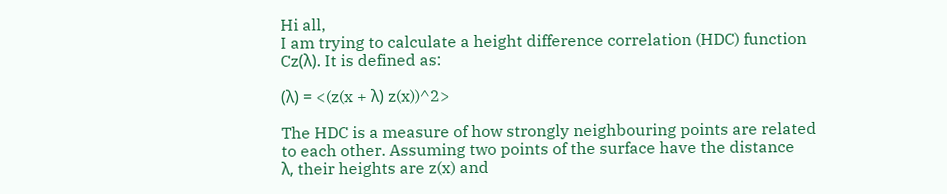Hi all,
I am trying to calculate a height difference correlation (HDC) function
Cz(λ). It is defined as:

(λ) = <(z(x + λ) z(x))^2>

The HDC is a measure of how strongly neighbouring points are related to each other. Assuming two points of the surface have the distance
λ, their heights are z(x) and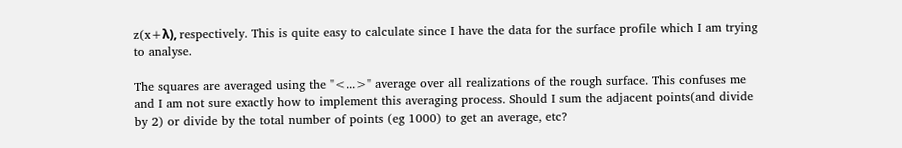z(x+λ), respectively. This is quite easy to calculate since I have the data for the surface profile which I am trying to analyse.

The squares are averaged using the "<...>" average over all realizations of the rough surface. This confuses me and I am not sure exactly how to implement this averaging process. Should I sum the adjacent points(and divide by 2) or divide by the total number of points (eg 1000) to get an average, etc?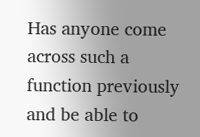Has anyone come across such a function previously and be able to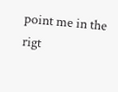point me in the rigt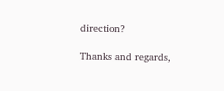direction?

Thanks and regards,